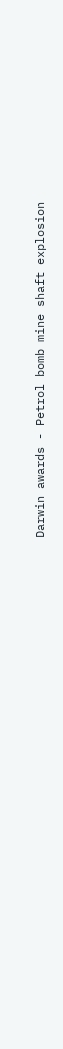Darwin awards - Petrol bomb mine shaft explosion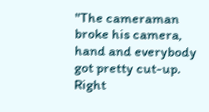"The cameraman broke his camera, hand and everybody got pretty cut-up. Right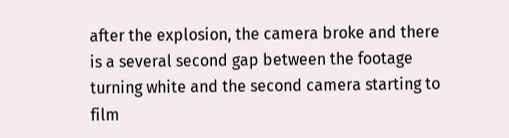after the explosion, the camera broke and there is a several second gap between the footage turning white and the second camera starting to film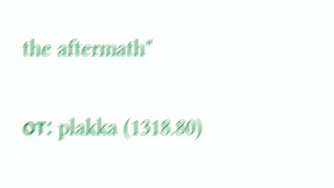the aftermath"


от: plakka (1318.80)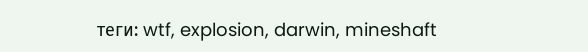теги: wtf, explosion, darwin, mineshaft